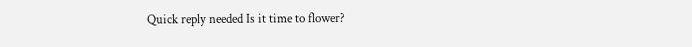Quick reply needed Is it time to flower?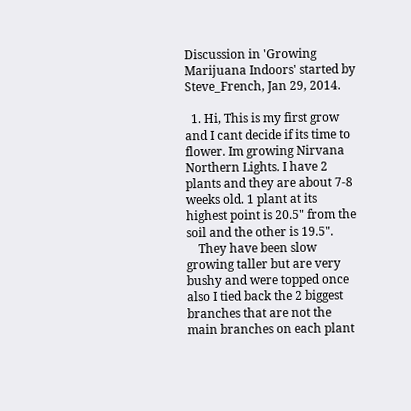Discussion in 'Growing Marijuana Indoors' started by Steve_French, Jan 29, 2014.

  1. Hi, This is my first grow and I cant decide if its time to flower. Im growing Nirvana Northern Lights. I have 2 plants and they are about 7-8 weeks old. 1 plant at its highest point is 20.5" from the soil and the other is 19.5".
    They have been slow growing taller but are very bushy and were topped once also I tied back the 2 biggest branches that are not the main branches on each plant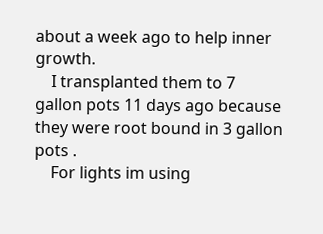about a week ago to help inner growth.
    I transplanted them to 7 gallon pots 11 days ago because they were root bound in 3 gallon pots .
    For lights im using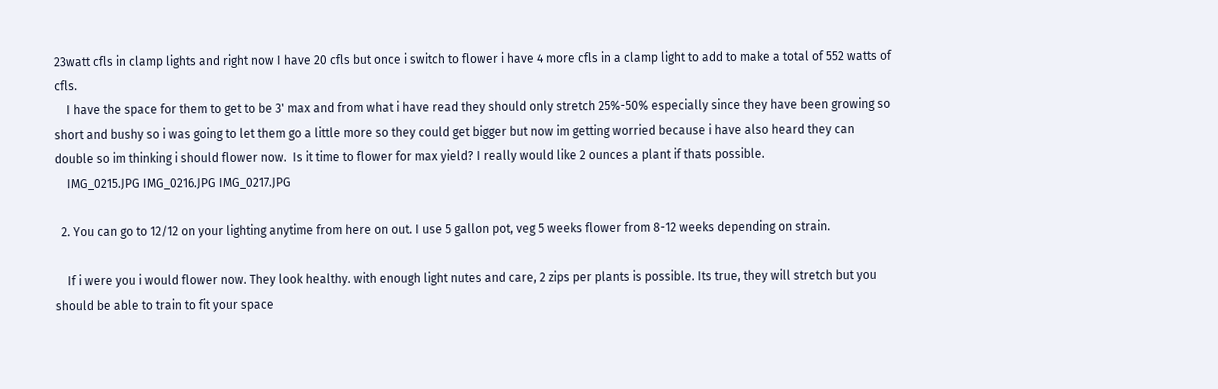23watt cfls in clamp lights and right now I have 20 cfls but once i switch to flower i have 4 more cfls in a clamp light to add to make a total of 552 watts of cfls.
    I have the space for them to get to be 3' max and from what i have read they should only stretch 25%-50% especially since they have been growing so short and bushy so i was going to let them go a little more so they could get bigger but now im getting worried because i have also heard they can double so im thinking i should flower now.  Is it time to flower for max yield? I really would like 2 ounces a plant if thats possible.
    IMG_0215.JPG IMG_0216.JPG IMG_0217.JPG

  2. You can go to 12/12 on your lighting anytime from here on out. I use 5 gallon pot, veg 5 weeks flower from 8-12 weeks depending on strain.

    If i were you i would flower now. They look healthy. with enough light nutes and care, 2 zips per plants is possible. Its true, they will stretch but you should be able to train to fit your space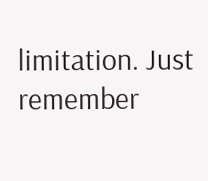limitation. Just remember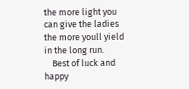the more light you can give the ladies the more youll yield in the long run.
    Best of luck and happy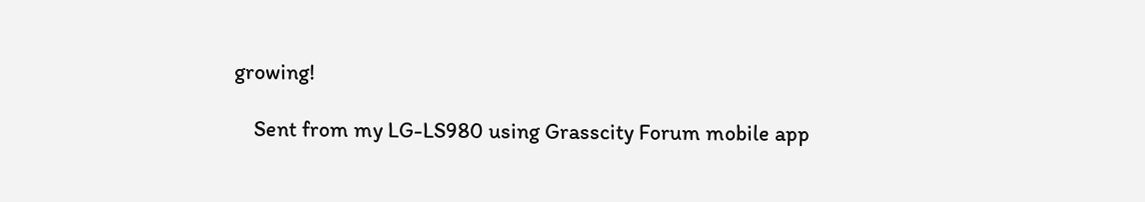growing!

    Sent from my LG-LS980 using Grasscity Forum mobile app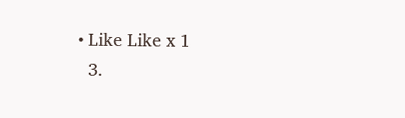• Like Like x 1
  3.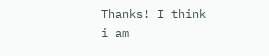Thanks! I think i am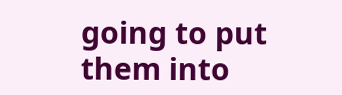going to put them into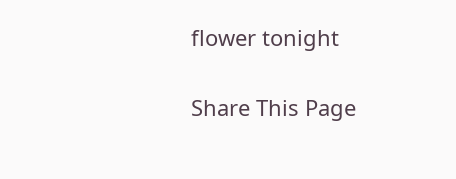flower tonight

Share This Page